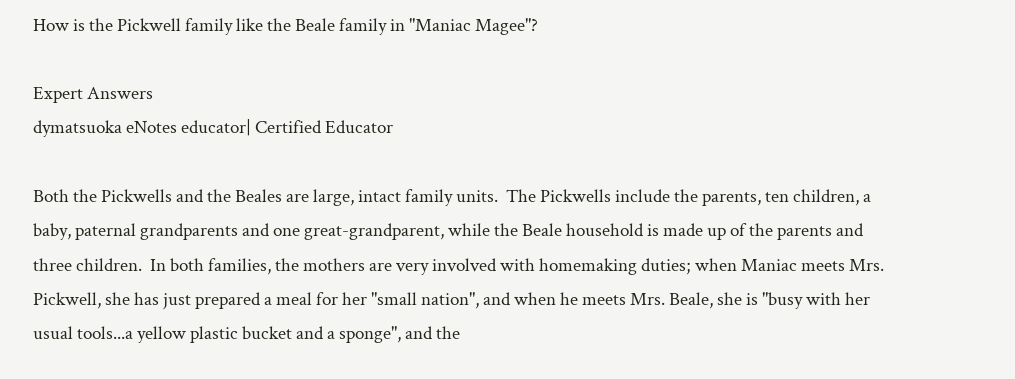How is the Pickwell family like the Beale family in "Maniac Magee"?

Expert Answers
dymatsuoka eNotes educator| Certified Educator

Both the Pickwells and the Beales are large, intact family units.  The Pickwells include the parents, ten children, a baby, paternal grandparents and one great-grandparent, while the Beale household is made up of the parents and three children.  In both families, the mothers are very involved with homemaking duties; when Maniac meets Mrs. Pickwell, she has just prepared a meal for her "small nation", and when he meets Mrs. Beale, she is "busy with her usual tools...a yellow plastic bucket and a sponge", and the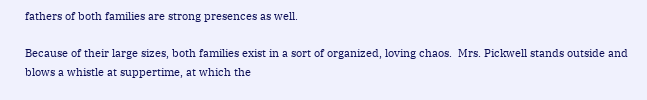fathers of both families are strong presences as well.

Because of their large sizes, both families exist in a sort of organized, loving chaos.  Mrs. Pickwell stands outside and blows a whistle at suppertime, at which the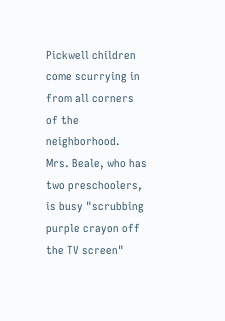Pickwell children come scurrying in from all corners of the neighborhood.  Mrs. Beale, who has two preschoolers, is busy "scrubbing purple crayon off the TV screen"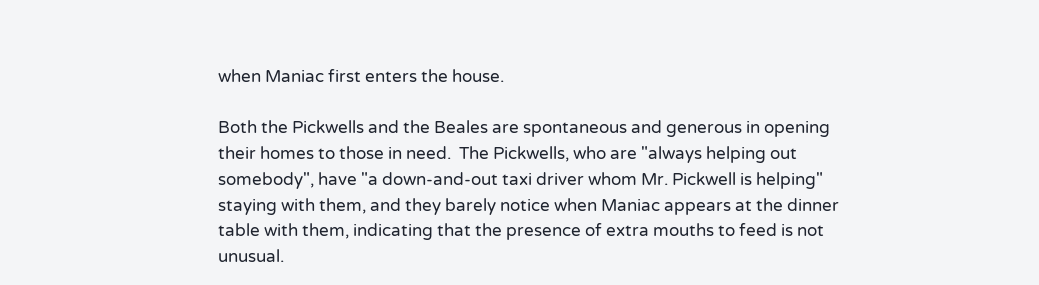when Maniac first enters the house.

Both the Pickwells and the Beales are spontaneous and generous in opening their homes to those in need.  The Pickwells, who are "always helping out somebody", have "a down-and-out taxi driver whom Mr. Pickwell is helping" staying with them, and they barely notice when Maniac appears at the dinner table with them, indicating that the presence of extra mouths to feed is not unusual.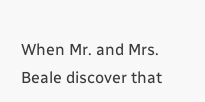When Mr. and Mrs. Beale discover that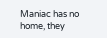Maniac has no home, they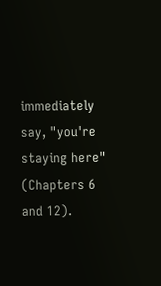immediately say, "you're staying here" (Chapters 6 and 12).